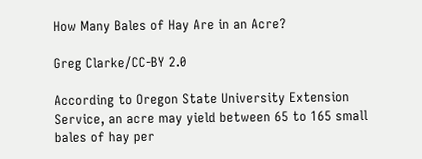How Many Bales of Hay Are in an Acre?

Greg Clarke/CC-BY 2.0

According to Oregon State University Extension Service, an acre may yield between 65 to 165 small bales of hay per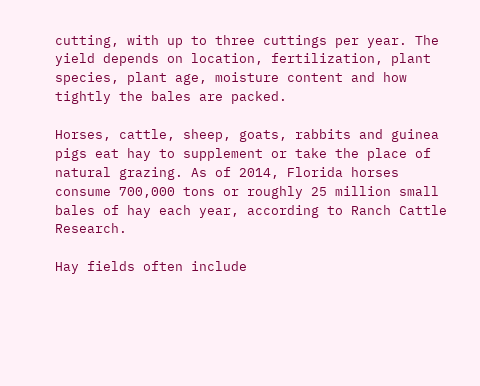cutting, with up to three cuttings per year. The yield depends on location, fertilization, plant species, plant age, moisture content and how tightly the bales are packed.

Horses, cattle, sheep, goats, rabbits and guinea pigs eat hay to supplement or take the place of natural grazing. As of 2014, Florida horses consume 700,000 tons or roughly 25 million small bales of hay each year, according to Ranch Cattle Research.

Hay fields often include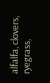alfalfa, clovers, ryegrass,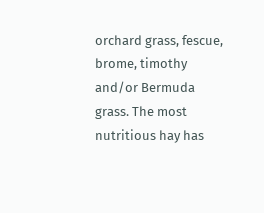orchard grass, fescue, brome, timothy and/or Bermuda grass. The most nutritious hay has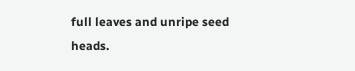full leaves and unripe seed heads.